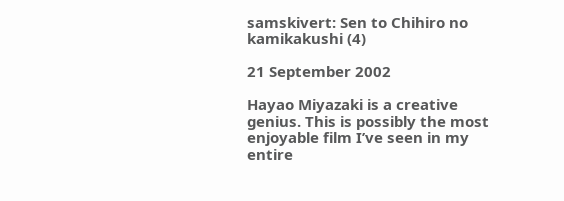samskivert: Sen to Chihiro no kamikakushi (4)

21 September 2002

Hayao Miyazaki is a creative genius. This is possibly the most enjoyable film I’ve seen in my entire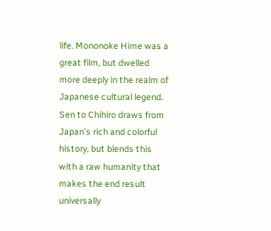life. Mononoke Hime was a great film, but dwelled more deeply in the realm of Japanese cultural legend. Sen to Chihiro draws from Japan’s rich and colorful history, but blends this with a raw humanity that makes the end result universally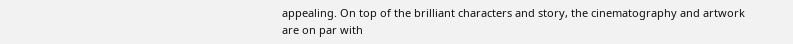appealing. On top of the brilliant characters and story, the cinematography and artwork are on par with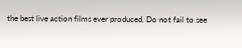the best live action films ever produced. Do not fail to see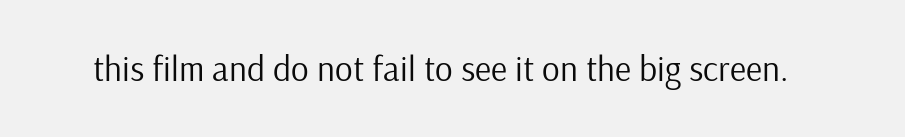this film and do not fail to see it on the big screen.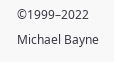©1999–2022 Michael Bayne